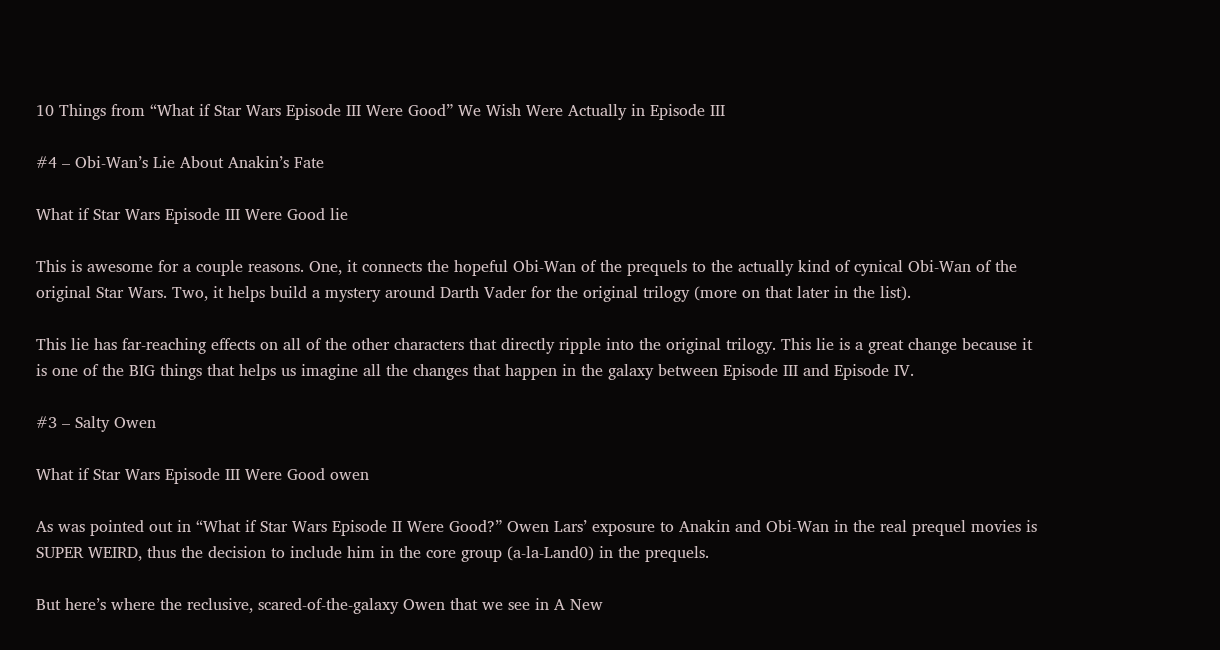10 Things from “What if Star Wars Episode III Were Good” We Wish Were Actually in Episode III

#4 – Obi-Wan’s Lie About Anakin’s Fate

What if Star Wars Episode III Were Good lie

This is awesome for a couple reasons. One, it connects the hopeful Obi-Wan of the prequels to the actually kind of cynical Obi-Wan of the original Star Wars. Two, it helps build a mystery around Darth Vader for the original trilogy (more on that later in the list).

This lie has far-reaching effects on all of the other characters that directly ripple into the original trilogy. This lie is a great change because it is one of the BIG things that helps us imagine all the changes that happen in the galaxy between Episode III and Episode IV.

#3 – Salty Owen

What if Star Wars Episode III Were Good owen

As was pointed out in “What if Star Wars Episode II Were Good?” Owen Lars’ exposure to Anakin and Obi-Wan in the real prequel movies is SUPER WEIRD, thus the decision to include him in the core group (a-la-Land0) in the prequels.

But here’s where the reclusive, scared-of-the-galaxy Owen that we see in A New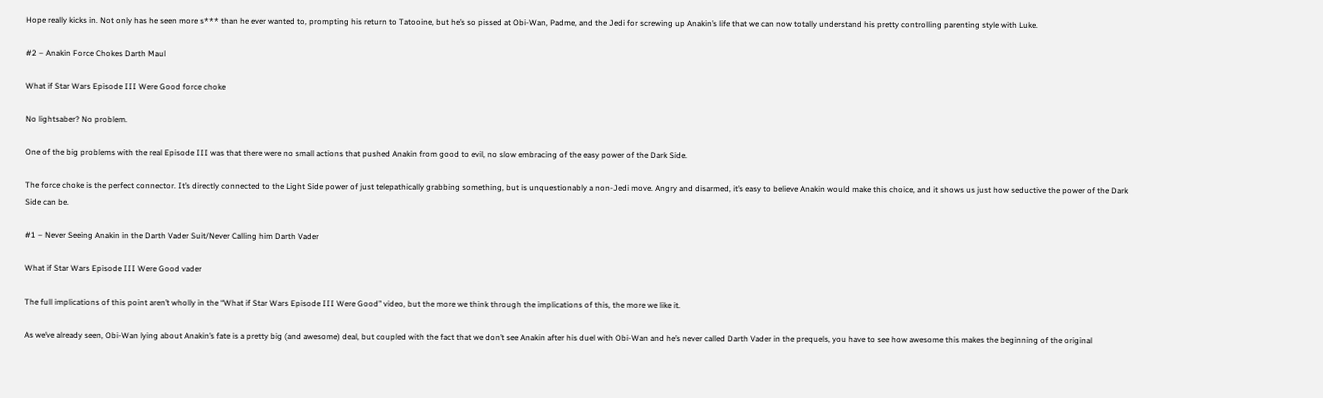Hope really kicks in. Not only has he seen more s*** than he ever wanted to, prompting his return to Tatooine, but he’s so pissed at Obi-Wan, Padme, and the Jedi for screwing up Anakin’s life that we can now totally understand his pretty controlling parenting style with Luke.

#2 – Anakin Force Chokes Darth Maul

What if Star Wars Episode III Were Good force choke

No lightsaber? No problem.

One of the big problems with the real Episode III was that there were no small actions that pushed Anakin from good to evil, no slow embracing of the easy power of the Dark Side.

The force choke is the perfect connector. It’s directly connected to the Light Side power of just telepathically grabbing something, but is unquestionably a non-Jedi move. Angry and disarmed, it’s easy to believe Anakin would make this choice, and it shows us just how seductive the power of the Dark Side can be.

#1 – Never Seeing Anakin in the Darth Vader Suit/Never Calling him Darth Vader

What if Star Wars Episode III Were Good vader

The full implications of this point aren’t wholly in the “What if Star Wars Episode III Were Good” video, but the more we think through the implications of this, the more we like it.

As we’ve already seen, Obi-Wan lying about Anakin’s fate is a pretty big (and awesome) deal, but coupled with the fact that we don’t see Anakin after his duel with Obi-Wan and he’s never called Darth Vader in the prequels, you have to see how awesome this makes the beginning of the original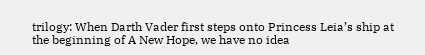trilogy: When Darth Vader first steps onto Princess Leia’s ship at the beginning of A New Hope, we have no idea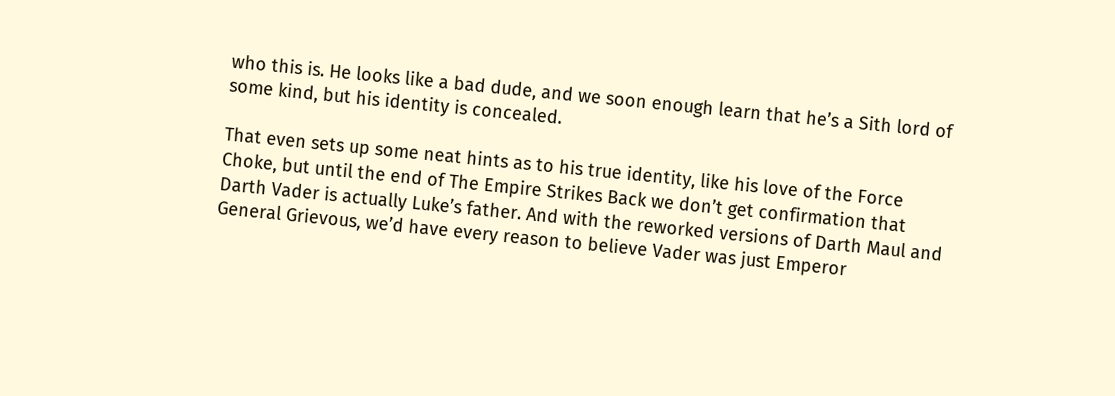who this is. He looks like a bad dude, and we soon enough learn that he’s a Sith lord of some kind, but his identity is concealed.

That even sets up some neat hints as to his true identity, like his love of the Force Choke, but until the end of The Empire Strikes Back we don’t get confirmation that Darth Vader is actually Luke’s father. And with the reworked versions of Darth Maul and General Grievous, we’d have every reason to believe Vader was just Emperor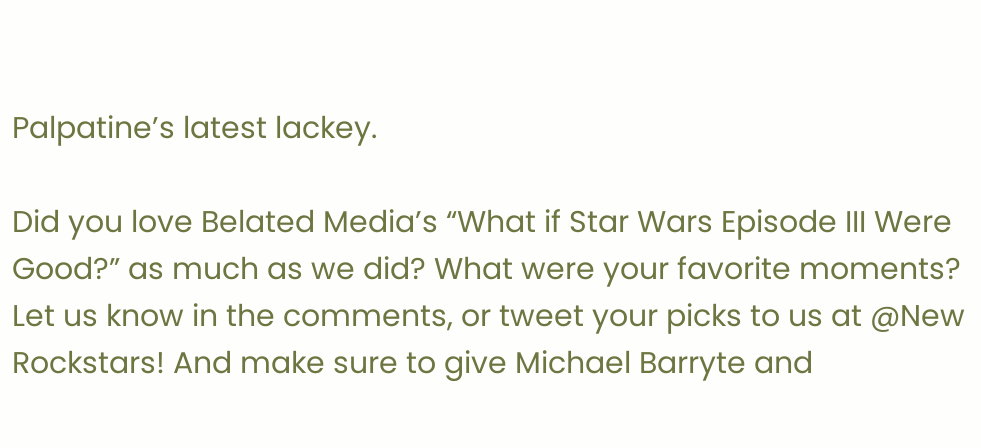Palpatine’s latest lackey.

Did you love Belated Media’s “What if Star Wars Episode III Were Good?” as much as we did? What were your favorite moments? Let us know in the comments, or tweet your picks to us at @New Rockstars! And make sure to give Michael Barryte and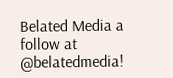Belated Media a follow at @belatedmedia!